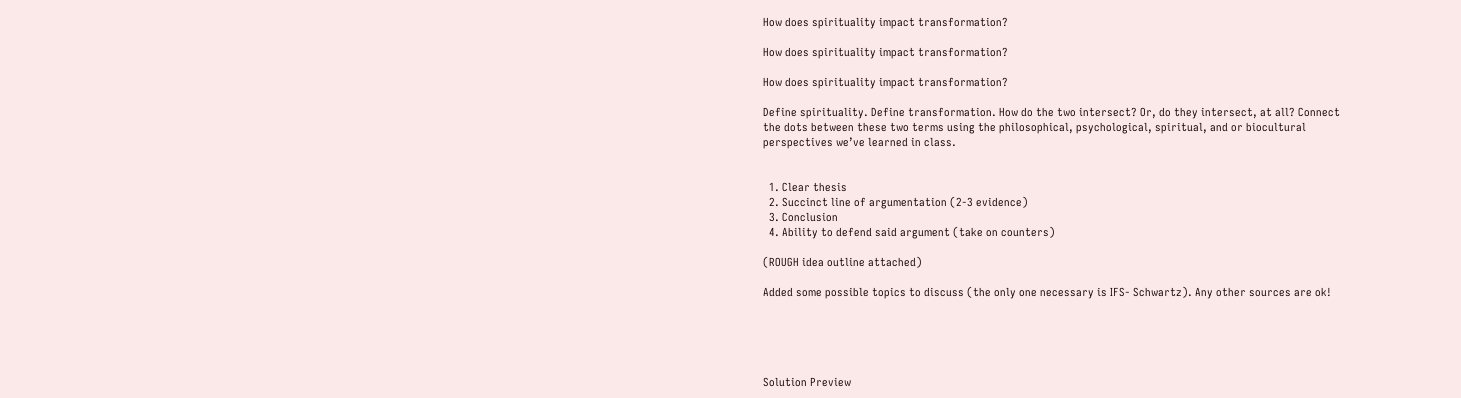How does spirituality impact transformation?

How does spirituality impact transformation?

How does spirituality impact transformation?

Define spirituality. Define transformation. How do the two intersect? Or, do they intersect, at all? Connect the dots between these two terms using the philosophical, psychological, spiritual, and or biocultural perspectives we’ve learned in class.


  1. Clear thesis
  2. Succinct line of argumentation (2-3 evidence)
  3. Conclusion
  4. Ability to defend said argument (take on counters)

(ROUGH idea outline attached)

Added some possible topics to discuss (the only one necessary is IFS- Schwartz). Any other sources are ok!





Solution Preview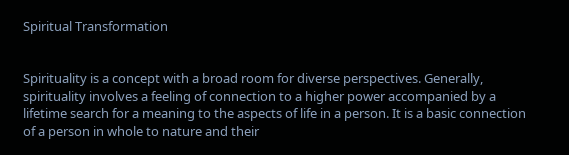Spiritual Transformation


Spirituality is a concept with a broad room for diverse perspectives. Generally, spirituality involves a feeling of connection to a higher power accompanied by a lifetime search for a meaning to the aspects of life in a person. It is a basic connection of a person in whole to nature and their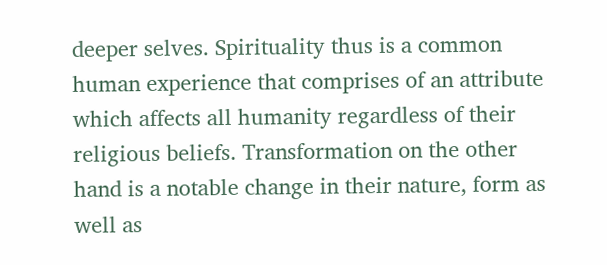deeper selves. Spirituality thus is a common human experience that comprises of an attribute which affects all humanity regardless of their religious beliefs. Transformation on the other hand is a notable change in their nature, form as well as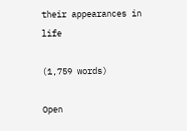their appearances in life

(1,759 words)

Open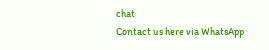chat
Contact us here via WhatsApp